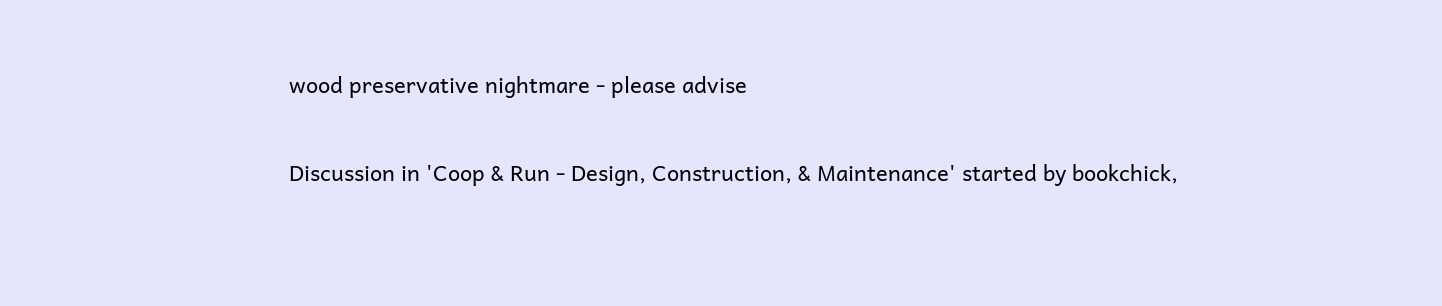wood preservative nightmare - please advise

Discussion in 'Coop & Run - Design, Construction, & Maintenance' started by bookchick,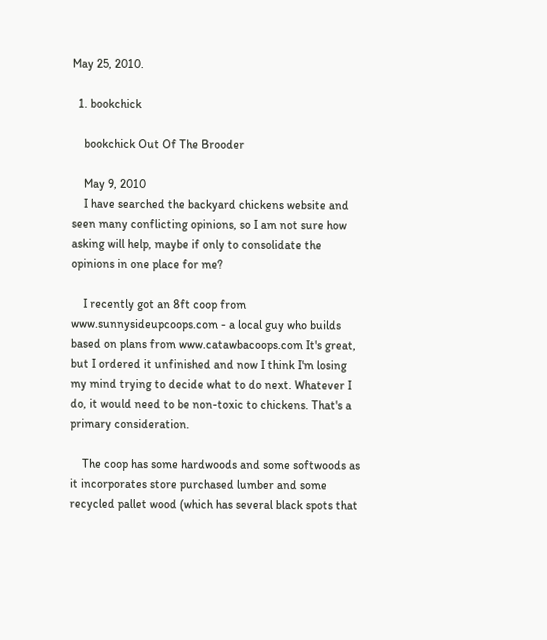May 25, 2010.

  1. bookchick

    bookchick Out Of The Brooder

    May 9, 2010
    I have searched the backyard chickens website and seen many conflicting opinions, so I am not sure how asking will help, maybe if only to consolidate the opinions in one place for me?

    I recently got an 8ft coop from www.sunnysideupcoops.com - a local guy who builds based on plans from www.catawbacoops.com It's great, but I ordered it unfinished and now I think I'm losing my mind trying to decide what to do next. Whatever I do, it would need to be non-toxic to chickens. That's a primary consideration.

    The coop has some hardwoods and some softwoods as it incorporates store purchased lumber and some recycled pallet wood (which has several black spots that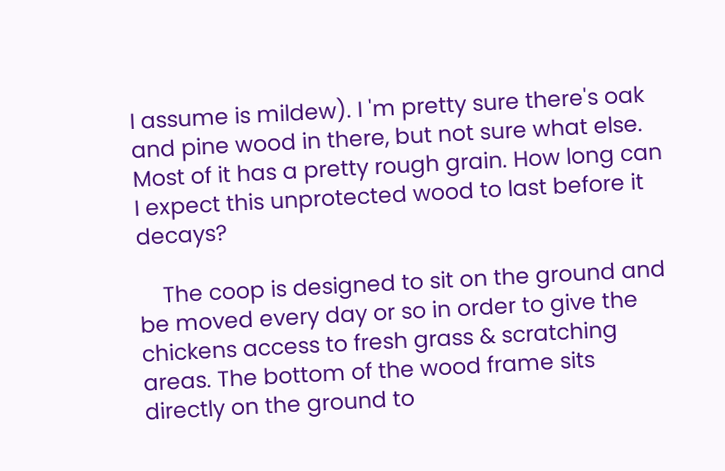I assume is mildew). I 'm pretty sure there's oak and pine wood in there, but not sure what else. Most of it has a pretty rough grain. How long can I expect this unprotected wood to last before it decays?

    The coop is designed to sit on the ground and be moved every day or so in order to give the chickens access to fresh grass & scratching areas. The bottom of the wood frame sits directly on the ground to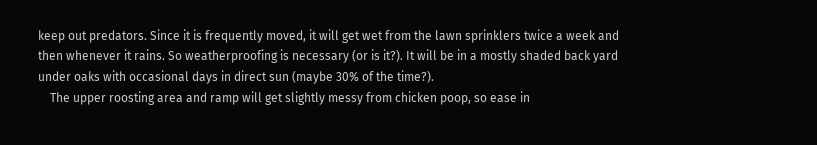keep out predators. Since it is frequently moved, it will get wet from the lawn sprinklers twice a week and then whenever it rains. So weatherproofing is necessary (or is it?). It will be in a mostly shaded back yard under oaks with occasional days in direct sun (maybe 30% of the time?).
    The upper roosting area and ramp will get slightly messy from chicken poop, so ease in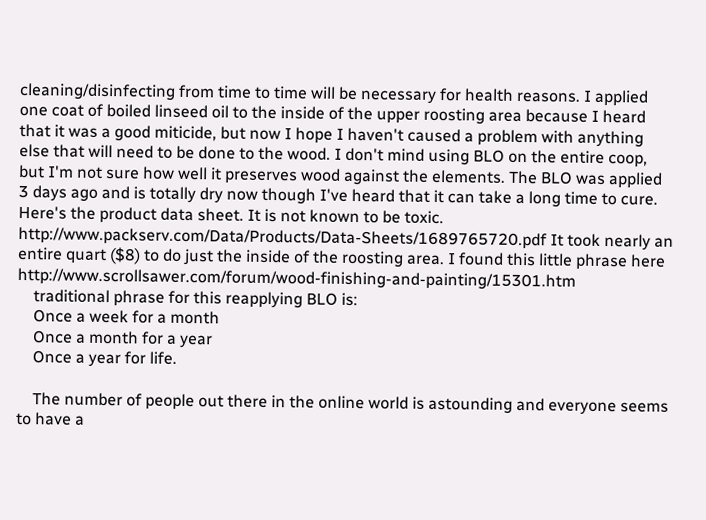cleaning/disinfecting from time to time will be necessary for health reasons. I applied one coat of boiled linseed oil to the inside of the upper roosting area because I heard that it was a good miticide, but now I hope I haven't caused a problem with anything else that will need to be done to the wood. I don't mind using BLO on the entire coop, but I'm not sure how well it preserves wood against the elements. The BLO was applied 3 days ago and is totally dry now though I've heard that it can take a long time to cure. Here's the product data sheet. It is not known to be toxic. http://www.packserv.com/Data/Products/Data-Sheets/1689765720.pdf It took nearly an entire quart ($8) to do just the inside of the roosting area. I found this little phrase here http://www.scrollsawer.com/forum/wood-finishing-and-painting/15301.htm
    traditional phrase for this reapplying BLO is:
    Once a week for a month
    Once a month for a year
    Once a year for life.

    The number of people out there in the online world is astounding and everyone seems to have a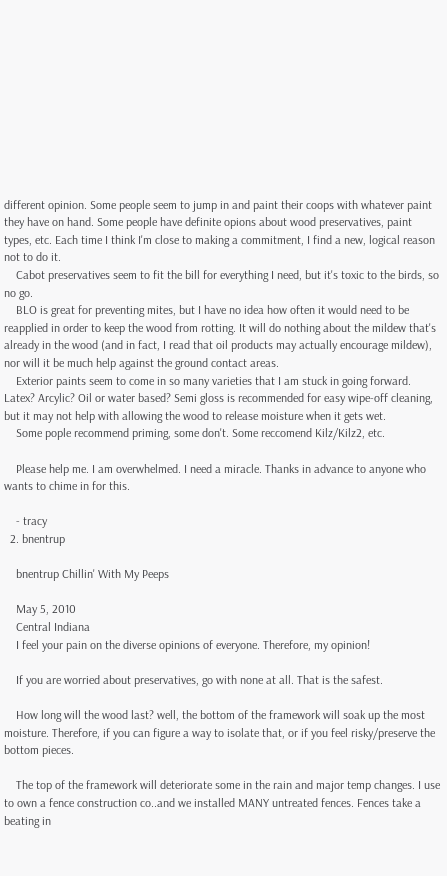different opinion. Some people seem to jump in and paint their coops with whatever paint they have on hand. Some people have definite opions about wood preservatives, paint types, etc. Each time I think I'm close to making a commitment, I find a new, logical reason not to do it.
    Cabot preservatives seem to fit the bill for everything I need, but it's toxic to the birds, so no go.
    BLO is great for preventing mites, but I have no idea how often it would need to be reapplied in order to keep the wood from rotting. It will do nothing about the mildew that's already in the wood (and in fact, I read that oil products may actually encourage mildew), nor will it be much help against the ground contact areas.
    Exterior paints seem to come in so many varieties that I am stuck in going forward. Latex? Arcylic? Oil or water based? Semi gloss is recommended for easy wipe-off cleaning, but it may not help with allowing the wood to release moisture when it gets wet.
    Some pople recommend priming, some don't. Some reccomend Kilz/Kilz2, etc.

    Please help me. I am overwhelmed. I need a miracle. Thanks in advance to anyone who wants to chime in for this.

    - tracy
  2. bnentrup

    bnentrup Chillin' With My Peeps

    May 5, 2010
    Central Indiana
    I feel your pain on the diverse opinions of everyone. Therefore, my opinion!

    If you are worried about preservatives, go with none at all. That is the safest.

    How long will the wood last? well, the bottom of the framework will soak up the most moisture. Therefore, if you can figure a way to isolate that, or if you feel risky/preserve the bottom pieces.

    The top of the framework will deteriorate some in the rain and major temp changes. I use to own a fence construction co..and we installed MANY untreated fences. Fences take a beating in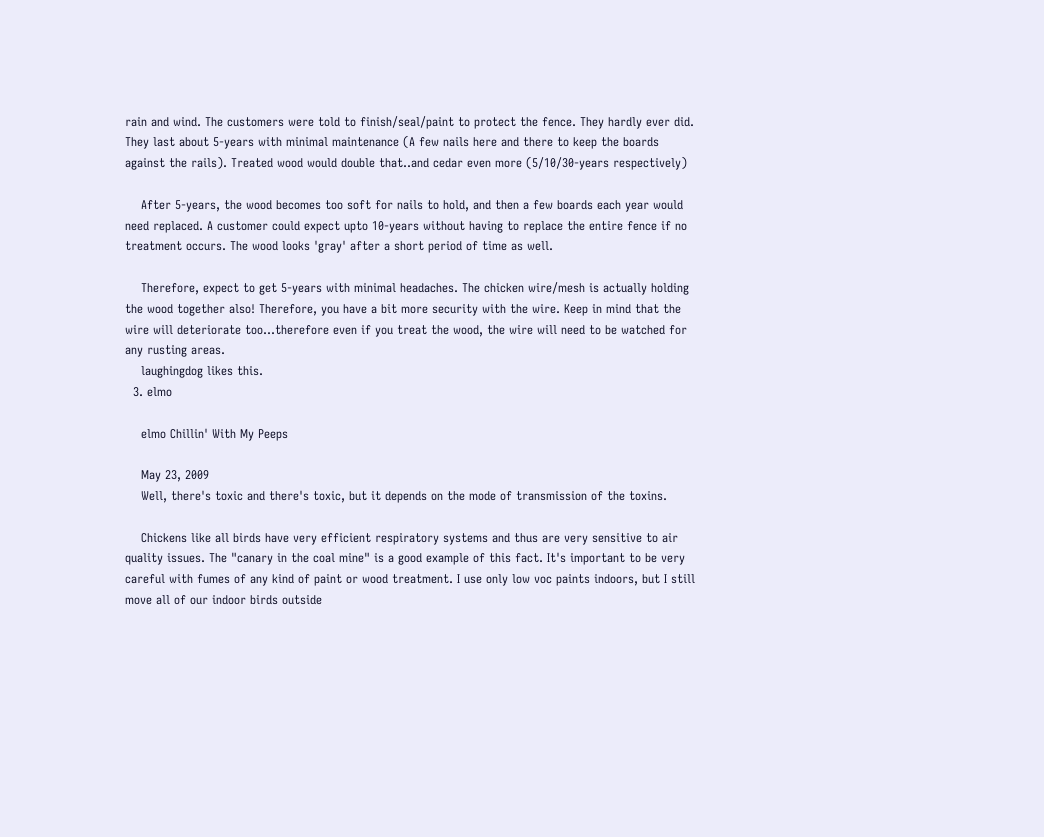rain and wind. The customers were told to finish/seal/paint to protect the fence. They hardly ever did. They last about 5-years with minimal maintenance (A few nails here and there to keep the boards against the rails). Treated wood would double that..and cedar even more (5/10/30-years respectively)

    After 5-years, the wood becomes too soft for nails to hold, and then a few boards each year would need replaced. A customer could expect upto 10-years without having to replace the entire fence if no treatment occurs. The wood looks 'gray' after a short period of time as well.

    Therefore, expect to get 5-years with minimal headaches. The chicken wire/mesh is actually holding the wood together also! Therefore, you have a bit more security with the wire. Keep in mind that the wire will deteriorate too...therefore even if you treat the wood, the wire will need to be watched for any rusting areas.
    laughingdog likes this.
  3. elmo

    elmo Chillin' With My Peeps

    May 23, 2009
    Well, there's toxic and there's toxic, but it depends on the mode of transmission of the toxins.

    Chickens like all birds have very efficient respiratory systems and thus are very sensitive to air quality issues. The "canary in the coal mine" is a good example of this fact. It's important to be very careful with fumes of any kind of paint or wood treatment. I use only low voc paints indoors, but I still move all of our indoor birds outside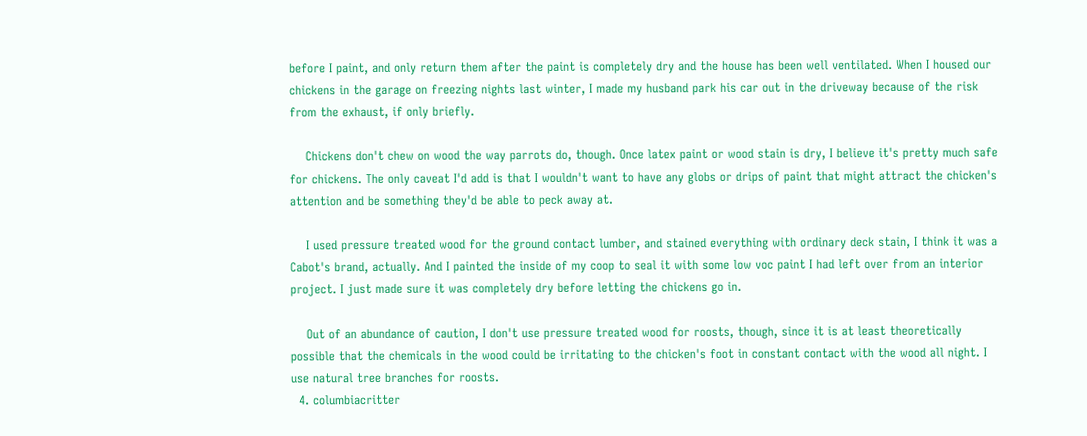before I paint, and only return them after the paint is completely dry and the house has been well ventilated. When I housed our chickens in the garage on freezing nights last winter, I made my husband park his car out in the driveway because of the risk from the exhaust, if only briefly.

    Chickens don't chew on wood the way parrots do, though. Once latex paint or wood stain is dry, I believe it's pretty much safe for chickens. The only caveat I'd add is that I wouldn't want to have any globs or drips of paint that might attract the chicken's attention and be something they'd be able to peck away at.

    I used pressure treated wood for the ground contact lumber, and stained everything with ordinary deck stain, I think it was a Cabot's brand, actually. And I painted the inside of my coop to seal it with some low voc paint I had left over from an interior project. I just made sure it was completely dry before letting the chickens go in.

    Out of an abundance of caution, I don't use pressure treated wood for roosts, though, since it is at least theoretically possible that the chemicals in the wood could be irritating to the chicken's foot in constant contact with the wood all night. I use natural tree branches for roosts.
  4. columbiacritter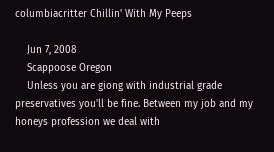columbiacritter Chillin' With My Peeps

    Jun 7, 2008
    Scappoose Oregon
    Unless you are giong with industrial grade preservatives you'll be fine. Between my job and my honeys profession we deal with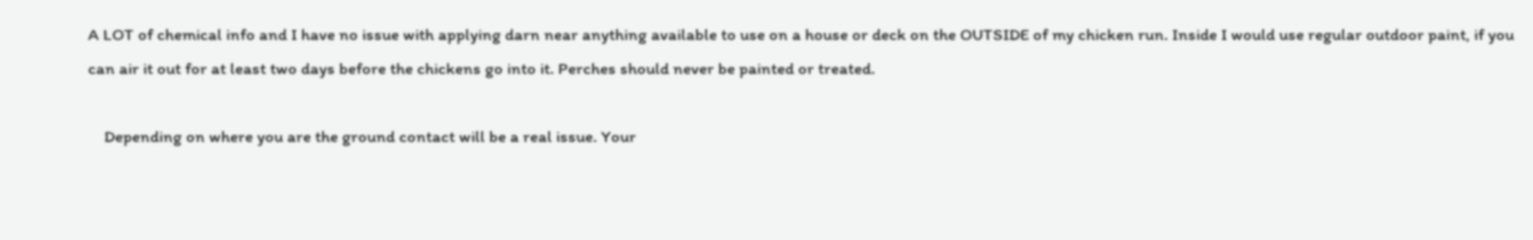A LOT of chemical info and I have no issue with applying darn near anything available to use on a house or deck on the OUTSIDE of my chicken run. Inside I would use regular outdoor paint, if you can air it out for at least two days before the chickens go into it. Perches should never be painted or treated.

    Depending on where you are the ground contact will be a real issue. Your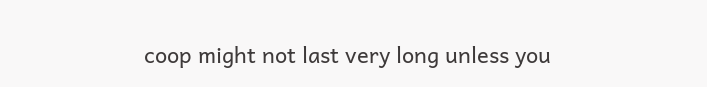coop might not last very long unless you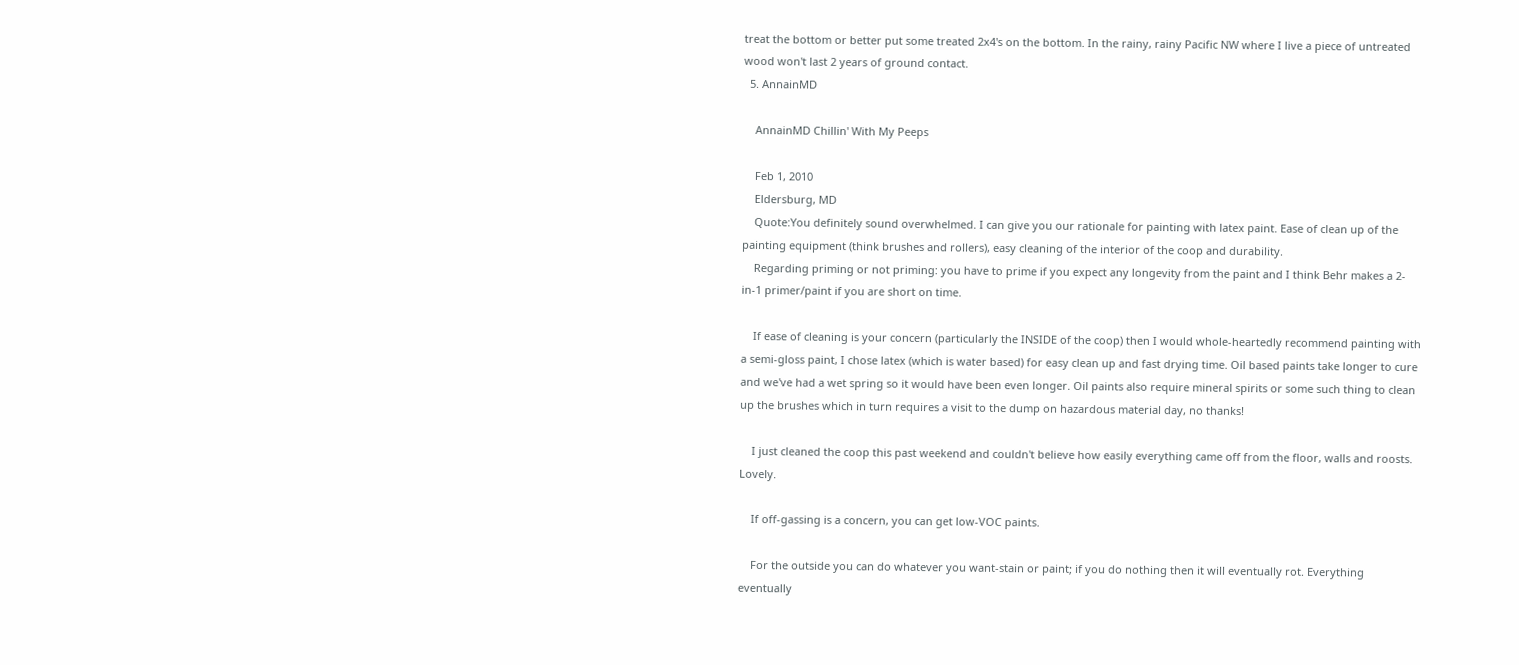treat the bottom or better put some treated 2x4's on the bottom. In the rainy, rainy Pacific NW where I live a piece of untreated wood won't last 2 years of ground contact.
  5. AnnainMD

    AnnainMD Chillin' With My Peeps

    Feb 1, 2010
    Eldersburg, MD
    Quote:You definitely sound overwhelmed. I can give you our rationale for painting with latex paint. Ease of clean up of the painting equipment (think brushes and rollers), easy cleaning of the interior of the coop and durability.
    Regarding priming or not priming: you have to prime if you expect any longevity from the paint and I think Behr makes a 2-in-1 primer/paint if you are short on time.

    If ease of cleaning is your concern (particularly the INSIDE of the coop) then I would whole-heartedly recommend painting with a semi-gloss paint, I chose latex (which is water based) for easy clean up and fast drying time. Oil based paints take longer to cure and we've had a wet spring so it would have been even longer. Oil paints also require mineral spirits or some such thing to clean up the brushes which in turn requires a visit to the dump on hazardous material day, no thanks!

    I just cleaned the coop this past weekend and couldn't believe how easily everything came off from the floor, walls and roosts. Lovely.

    If off-gassing is a concern, you can get low-VOC paints.

    For the outside you can do whatever you want-stain or paint; if you do nothing then it will eventually rot. Everything eventually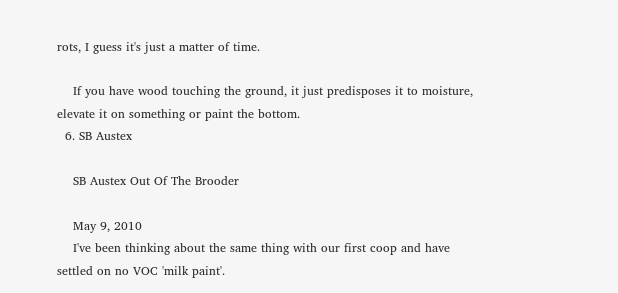rots, I guess it's just a matter of time.

    If you have wood touching the ground, it just predisposes it to moisture, elevate it on something or paint the bottom.
  6. SB Austex

    SB Austex Out Of The Brooder

    May 9, 2010
    I've been thinking about the same thing with our first coop and have settled on no VOC 'milk paint'.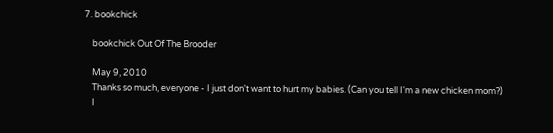7. bookchick

    bookchick Out Of The Brooder

    May 9, 2010
    Thanks so much, everyone - I just don't want to hurt my babies. (Can you tell I'm a new chicken mom?)
    I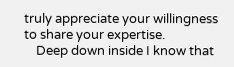truly appreciate your willingness to share your expertise.
    Deep down inside I know that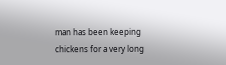man has been keeping chickens for a very long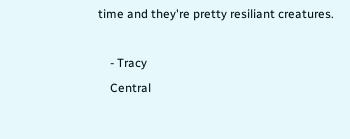time and they're pretty resiliant creatures.

    - Tracy
    Central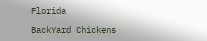Florida

BackYard Chickens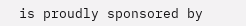is proudly sponsored by